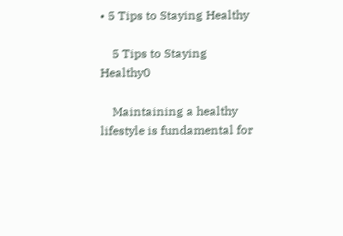• 5 Tips to Staying Healthy

    5 Tips to Staying Healthy0

    Maintaining a healthy lifestyle is fundamental for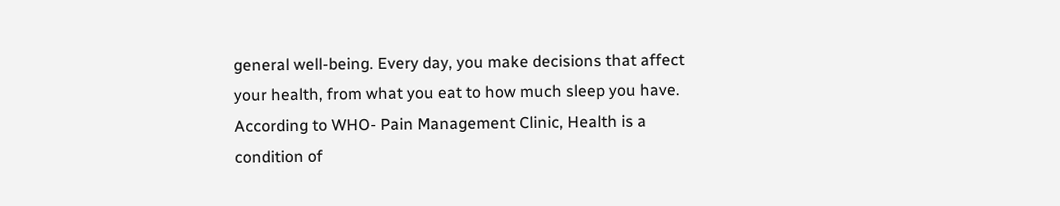general well-being. Every day, you make decisions that affect your health, from what you eat to how much sleep you have. According to WHO- Pain Management Clinic, Health is a condition of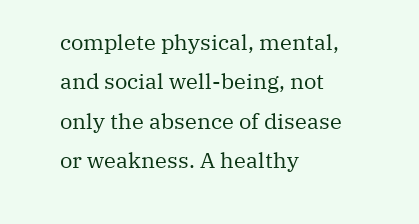complete physical, mental, and social well-being, not only the absence of disease or weakness. A healthy